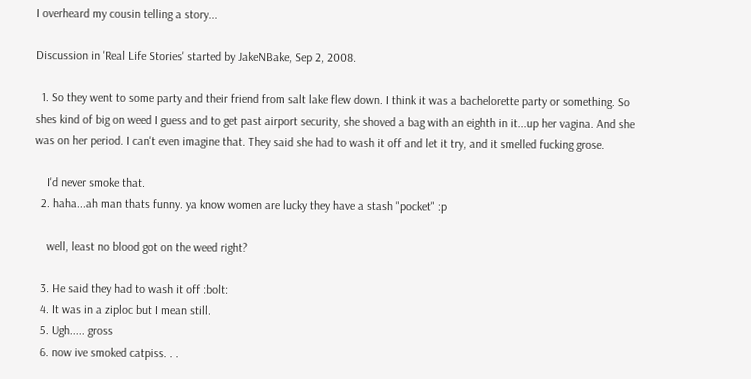I overheard my cousin telling a story...

Discussion in 'Real Life Stories' started by JakeNBake, Sep 2, 2008.

  1. So they went to some party and their friend from salt lake flew down. I think it was a bachelorette party or something. So shes kind of big on weed I guess and to get past airport security, she shoved a bag with an eighth in it...up her vagina. And she was on her period. I can't even imagine that. They said she had to wash it off and let it try, and it smelled fucking grose.

    I'd never smoke that.
  2. haha...ah man thats funny. ya know women are lucky they have a stash "pocket" :p

    well, least no blood got on the weed right?

  3. He said they had to wash it off :bolt:
  4. It was in a ziploc but I mean still.
  5. Ugh..... gross
  6. now ive smoked catpiss. . .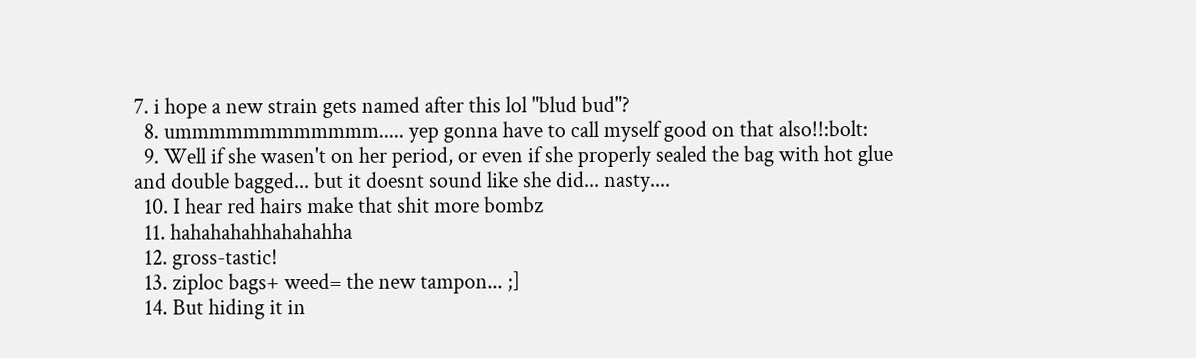7. i hope a new strain gets named after this lol "blud bud"?
  8. ummmmmmmmmmmm..... yep gonna have to call myself good on that also!!:bolt:
  9. Well if she wasen't on her period, or even if she properly sealed the bag with hot glue and double bagged... but it doesnt sound like she did... nasty....
  10. I hear red hairs make that shit more bombz
  11. hahahahahhahahahha
  12. gross-tastic!
  13. ziploc bags+ weed= the new tampon... ;]
  14. But hiding it in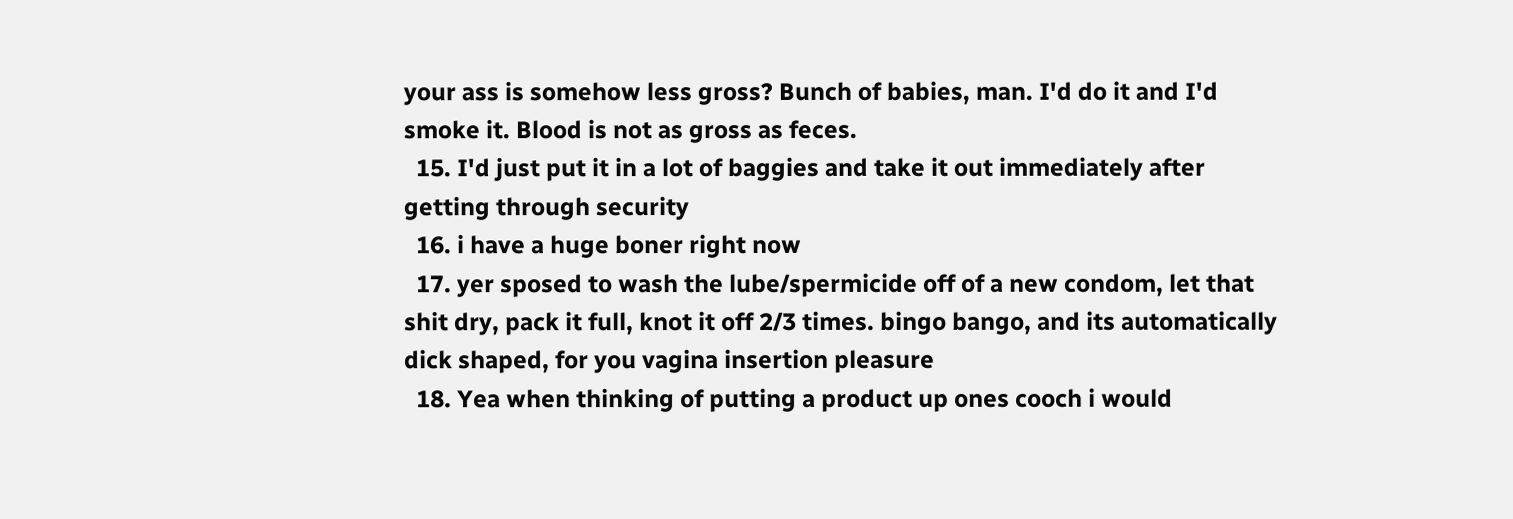your ass is somehow less gross? Bunch of babies, man. I'd do it and I'd smoke it. Blood is not as gross as feces.
  15. I'd just put it in a lot of baggies and take it out immediately after getting through security
  16. i have a huge boner right now
  17. yer sposed to wash the lube/spermicide off of a new condom, let that shit dry, pack it full, knot it off 2/3 times. bingo bango, and its automatically dick shaped, for you vagina insertion pleasure
  18. Yea when thinking of putting a product up ones cooch i would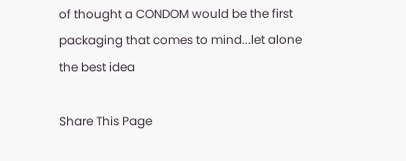of thought a CONDOM would be the first packaging that comes to mind...let alone the best idea

Share This Page